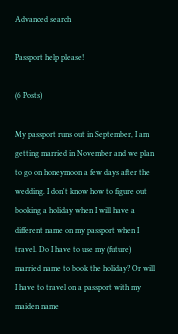Advanced search

Passport help please!

(6 Posts)

My passport runs out in September, I am getting married in November and we plan to go on honeymoon a few days after the wedding. I don't know how to figure out booking a holiday when I will have a different name on my passport when I travel. Do I have to use my (future) married name to book the holiday? Or will I have to travel on a passport with my maiden name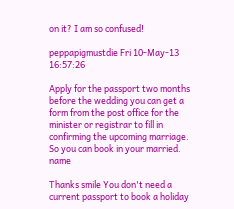on it? I am so confused!

peppapigmustdie Fri 10-May-13 16:57:26

Apply for the passport two months before the wedding you can get a form from the post office for the minister or registrar to fill in confirming the upcoming marriage.
So you can book in your married. name

Thanks smile You don't need a current passport to book a holiday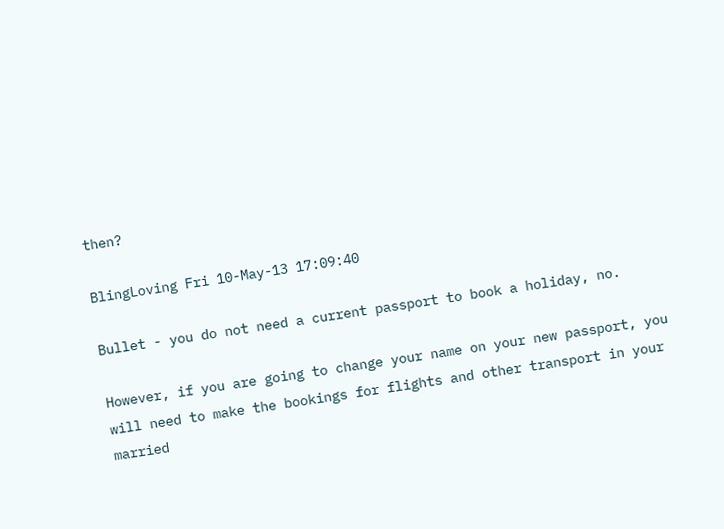then?

BlingLoving Fri 10-May-13 17:09:40

Bullet - you do not need a current passport to book a holiday, no.

However, if you are going to change your name on your new passport, you will need to make the bookings for flights and other transport in your married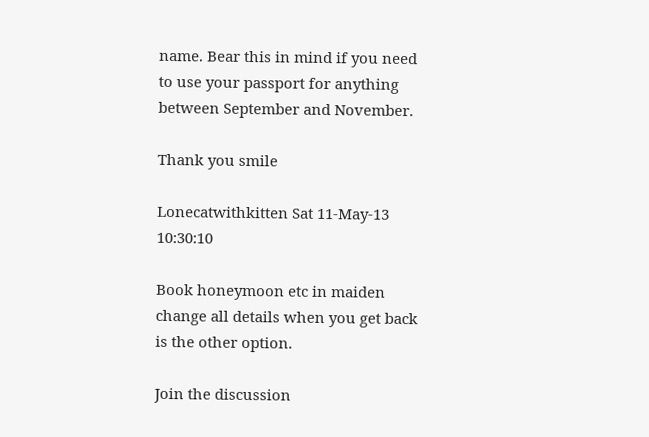name. Bear this in mind if you need to use your passport for anything between September and November.

Thank you smile

Lonecatwithkitten Sat 11-May-13 10:30:10

Book honeymoon etc in maiden change all details when you get back is the other option.

Join the discussion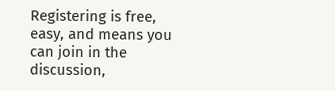Registering is free, easy, and means you can join in the discussion,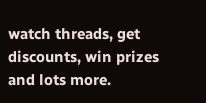watch threads, get discounts, win prizes and lots more.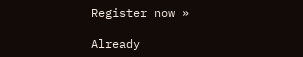Register now »

Already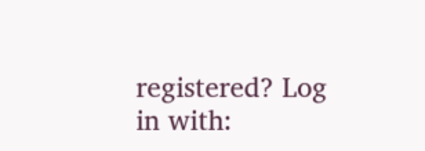registered? Log in with: